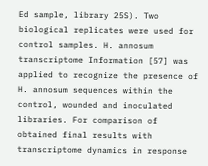Ed sample, library 25S). Two biological replicates were used for control samples. H. annosum transcriptome Information [57] was applied to recognize the presence of H. annosum sequences within the control, wounded and inoculated libraries. For comparison of obtained final results with transcriptome dynamics in response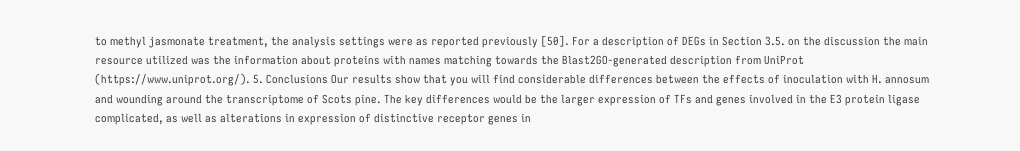to methyl jasmonate treatment, the analysis settings were as reported previously [50]. For a description of DEGs in Section 3.5. on the discussion the main resource utilized was the information about proteins with names matching towards the Blast2GO-generated description from UniProt (https://www.uniprot.org/). 5. Conclusions Our results show that you will find considerable differences between the effects of inoculation with H. annosum and wounding around the transcriptome of Scots pine. The key differences would be the larger expression of TFs and genes involved in the E3 protein ligase complicated, as well as alterations in expression of distinctive receptor genes in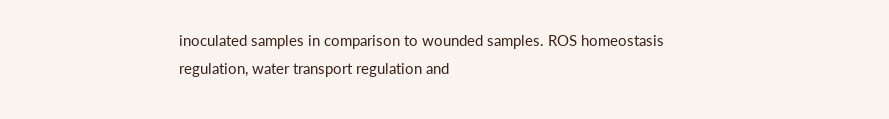inoculated samples in comparison to wounded samples. ROS homeostasis regulation, water transport regulation and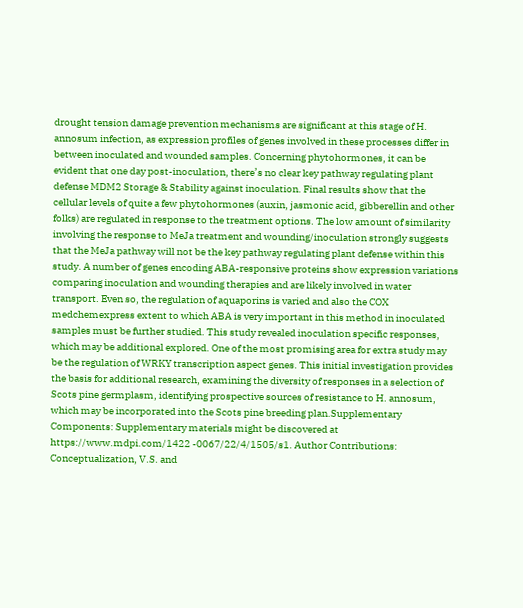drought tension damage prevention mechanisms are significant at this stage of H. annosum infection, as expression profiles of genes involved in these processes differ in between inoculated and wounded samples. Concerning phytohormones, it can be evident that one day post-inoculation, there’s no clear key pathway regulating plant defense MDM2 Storage & Stability against inoculation. Final results show that the cellular levels of quite a few phytohormones (auxin, jasmonic acid, gibberellin and other folks) are regulated in response to the treatment options. The low amount of similarity involving the response to MeJa treatment and wounding/inoculation strongly suggests that the MeJa pathway will not be the key pathway regulating plant defense within this study. A number of genes encoding ABA-responsive proteins show expression variations comparing inoculation and wounding therapies and are likely involved in water transport. Even so, the regulation of aquaporins is varied and also the COX medchemexpress extent to which ABA is very important in this method in inoculated samples must be further studied. This study revealed inoculation specific responses, which may be additional explored. One of the most promising area for extra study may be the regulation of WRKY transcription aspect genes. This initial investigation provides the basis for additional research, examining the diversity of responses in a selection of Scots pine germplasm, identifying prospective sources of resistance to H. annosum, which may be incorporated into the Scots pine breeding plan.Supplementary Components: Supplementary materials might be discovered at https://www.mdpi.com/1422 -0067/22/4/1505/s1. Author Contributions: Conceptualization, V.S. and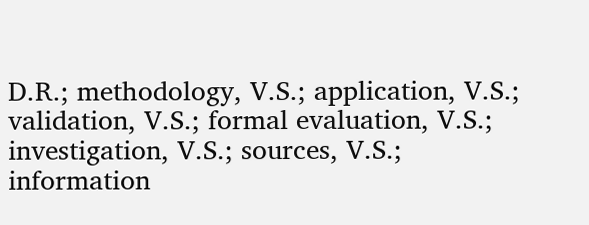D.R.; methodology, V.S.; application, V.S.; validation, V.S.; formal evaluation, V.S.; investigation, V.S.; sources, V.S.; information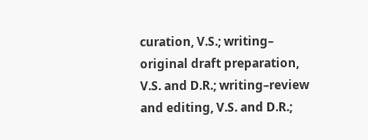curation, V.S.; writing– original draft preparation, V.S. and D.R.; writing–review and editing, V.S. and D.R.;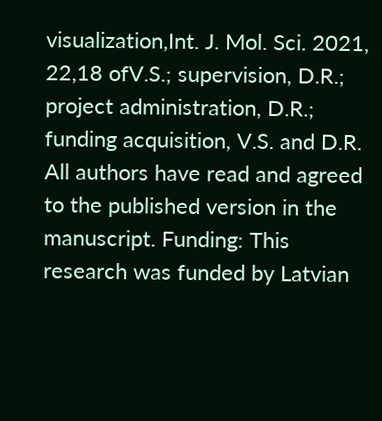visualization,Int. J. Mol. Sci. 2021, 22,18 ofV.S.; supervision, D.R.; project administration, D.R.; funding acquisition, V.S. and D.R. All authors have read and agreed to the published version in the manuscript. Funding: This research was funded by Latvian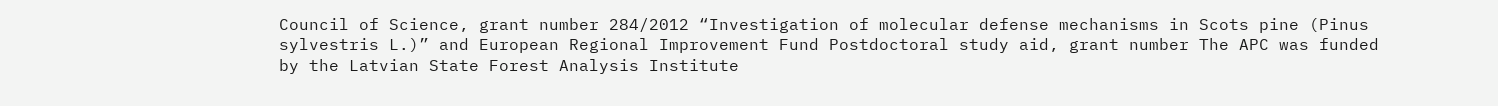Council of Science, grant number 284/2012 “Investigation of molecular defense mechanisms in Scots pine (Pinus sylvestris L.)” and European Regional Improvement Fund Postdoctoral study aid, grant number The APC was funded by the Latvian State Forest Analysis Institute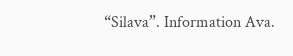“Silava”. Information Ava.